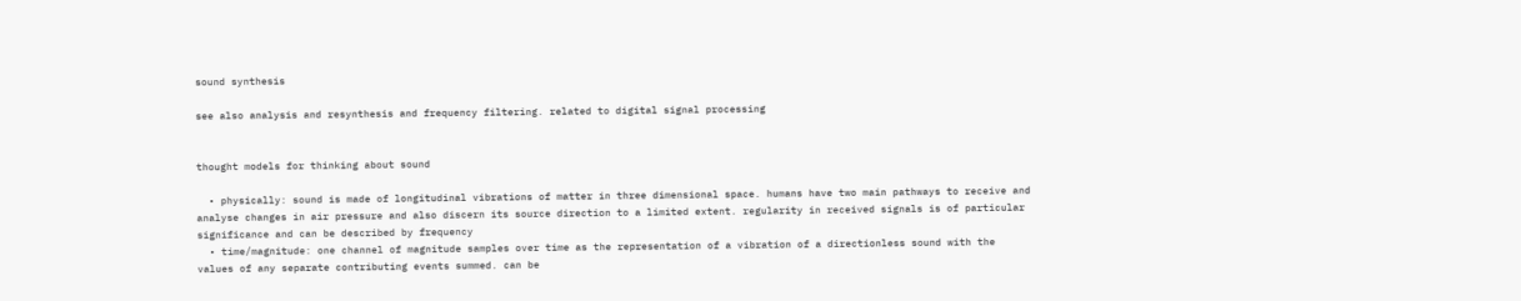sound synthesis

see also analysis and resynthesis and frequency filtering. related to digital signal processing


thought models for thinking about sound

  • physically: sound is made of longitudinal vibrations of matter in three dimensional space. humans have two main pathways to receive and analyse changes in air pressure and also discern its source direction to a limited extent. regularity in received signals is of particular significance and can be described by frequency
  • time/magnitude: one channel of magnitude samples over time as the representation of a vibration of a directionless sound with the values of any separate contributing events summed. can be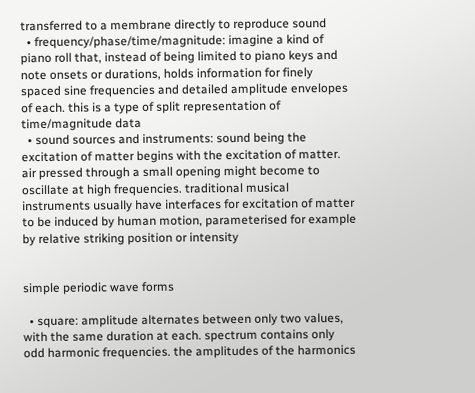transferred to a membrane directly to reproduce sound
  • frequency/phase/time/magnitude: imagine a kind of piano roll that, instead of being limited to piano keys and note onsets or durations, holds information for finely spaced sine frequencies and detailed amplitude envelopes of each. this is a type of split representation of time/magnitude data
  • sound sources and instruments: sound being the excitation of matter begins with the excitation of matter. air pressed through a small opening might become to oscillate at high frequencies. traditional musical instruments usually have interfaces for excitation of matter to be induced by human motion, parameterised for example by relative striking position or intensity


simple periodic wave forms

  • square: amplitude alternates between only two values, with the same duration at each. spectrum contains only odd harmonic frequencies. the amplitudes of the harmonics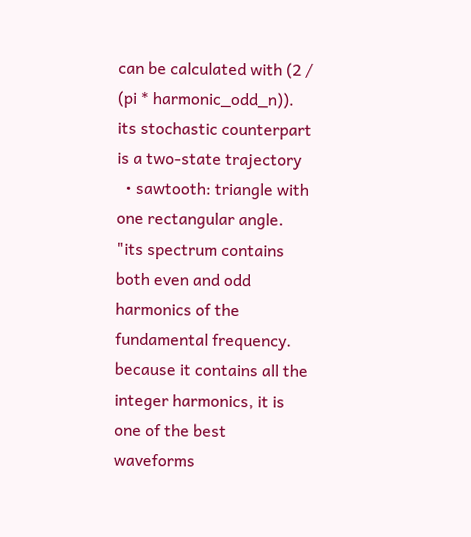can be calculated with (2 / (pi * harmonic_odd_n)). its stochastic counterpart is a two-state trajectory
  • sawtooth: triangle with one rectangular angle. "its spectrum contains both even and odd harmonics of the fundamental frequency. because it contains all the integer harmonics, it is one of the best waveforms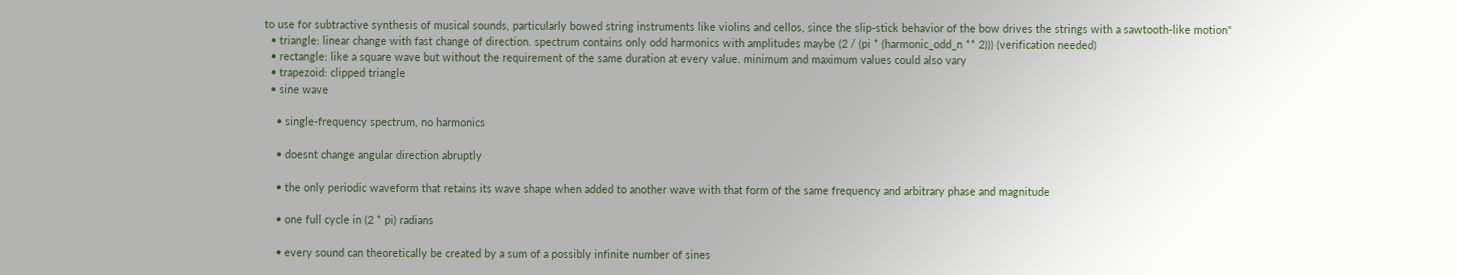to use for subtractive synthesis of musical sounds, particularly bowed string instruments like violins and cellos, since the slip-stick behavior of the bow drives the strings with a sawtooth-like motion"
  • triangle: linear change with fast change of direction. spectrum contains only odd harmonics with amplitudes maybe (2 / (pi * (harmonic_odd_n ** 2))) (verification needed)
  • rectangle: like a square wave but without the requirement of the same duration at every value. minimum and maximum values could also vary
  • trapezoid: clipped triangle
  • sine wave

    • single-frequency spectrum, no harmonics

    • doesnt change angular direction abruptly

    • the only periodic waveform that retains its wave shape when added to another wave with that form of the same frequency and arbitrary phase and magnitude

    • one full cycle in (2 * pi) radians

    • every sound can theoretically be created by a sum of a possibly infinite number of sines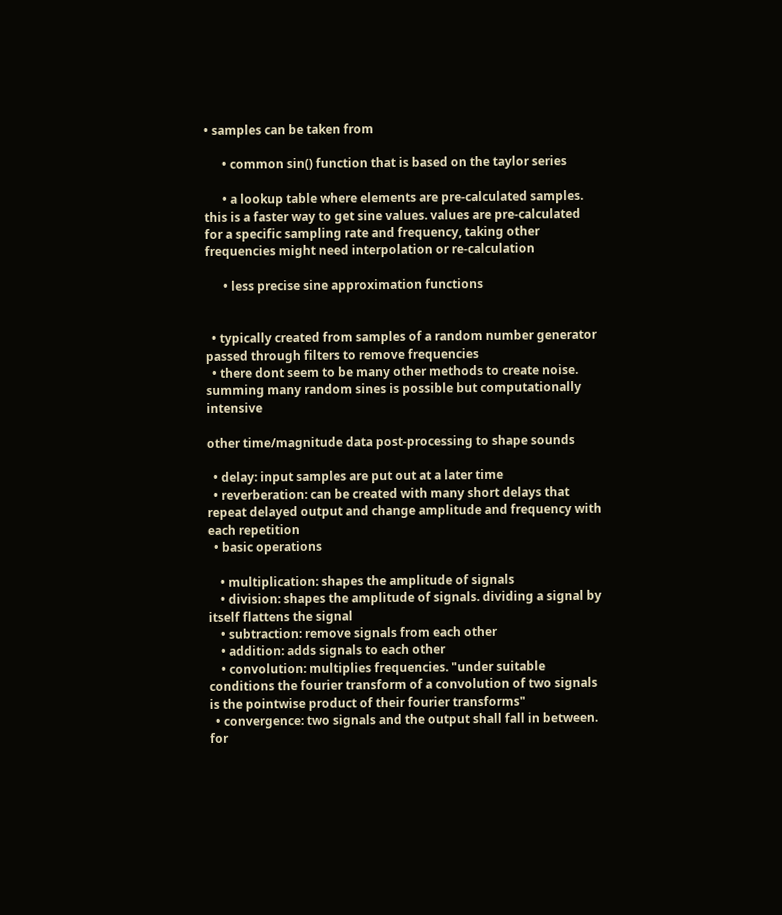• samples can be taken from

      • common sin() function that is based on the taylor series

      • a lookup table where elements are pre-calculated samples. this is a faster way to get sine values. values are pre-calculated for a specific sampling rate and frequency, taking other frequencies might need interpolation or re-calculation

      • less precise sine approximation functions


  • typically created from samples of a random number generator passed through filters to remove frequencies
  • there dont seem to be many other methods to create noise. summing many random sines is possible but computationally intensive

other time/magnitude data post-processing to shape sounds

  • delay: input samples are put out at a later time
  • reverberation: can be created with many short delays that repeat delayed output and change amplitude and frequency with each repetition
  • basic operations

    • multiplication: shapes the amplitude of signals
    • division: shapes the amplitude of signals. dividing a signal by itself flattens the signal
    • subtraction: remove signals from each other
    • addition: adds signals to each other
    • convolution: multiplies frequencies. "under suitable conditions the fourier transform of a convolution of two signals is the pointwise product of their fourier transforms"
  • convergence: two signals and the output shall fall in between. for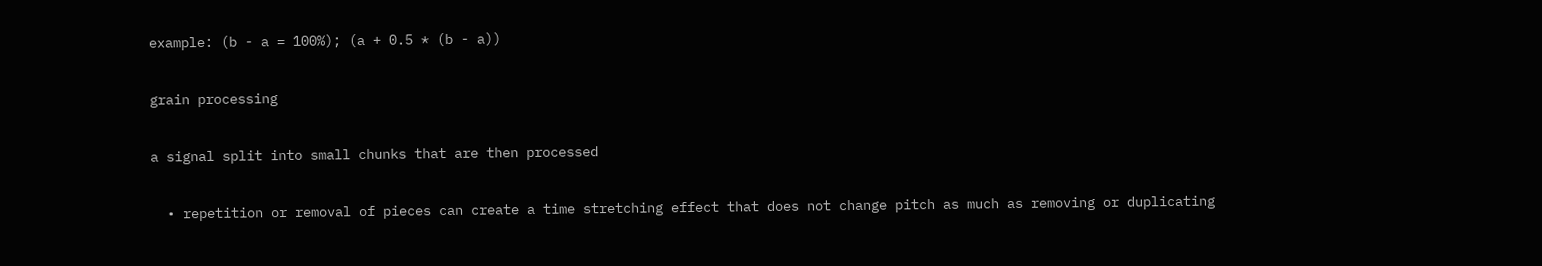example: (b - a = 100%); (a + 0.5 * (b - a))

grain processing

a signal split into small chunks that are then processed

  • repetition or removal of pieces can create a time stretching effect that does not change pitch as much as removing or duplicating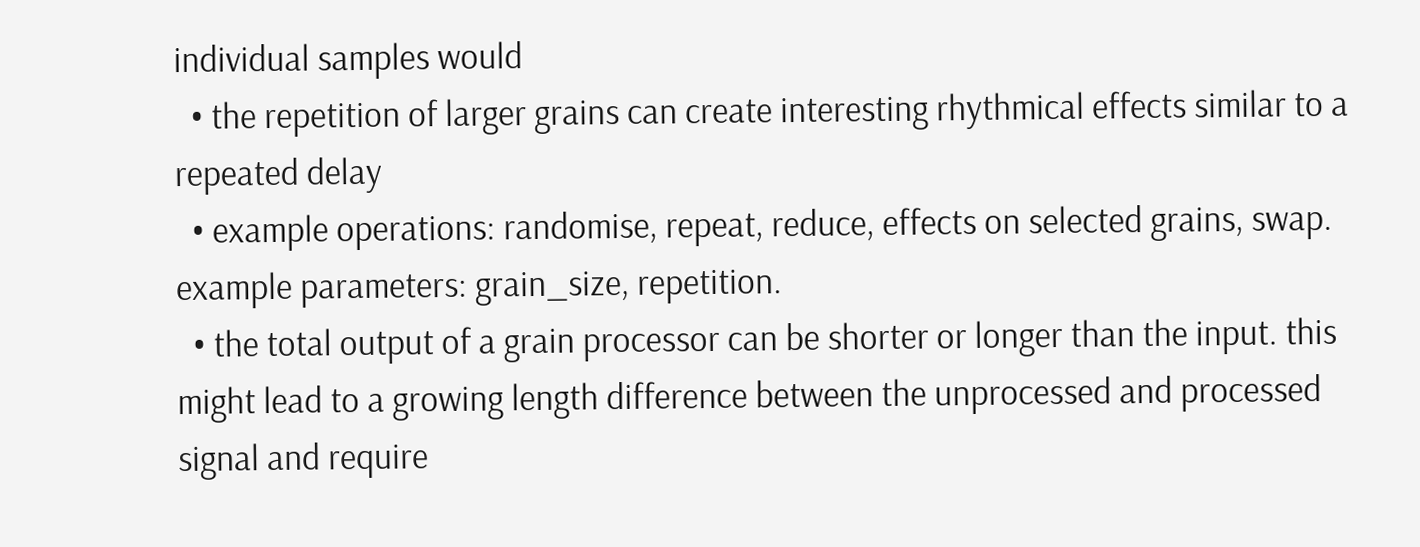individual samples would
  • the repetition of larger grains can create interesting rhythmical effects similar to a repeated delay
  • example operations: randomise, repeat, reduce, effects on selected grains, swap. example parameters: grain_size, repetition.
  • the total output of a grain processor can be shorter or longer than the input. this might lead to a growing length difference between the unprocessed and processed signal and require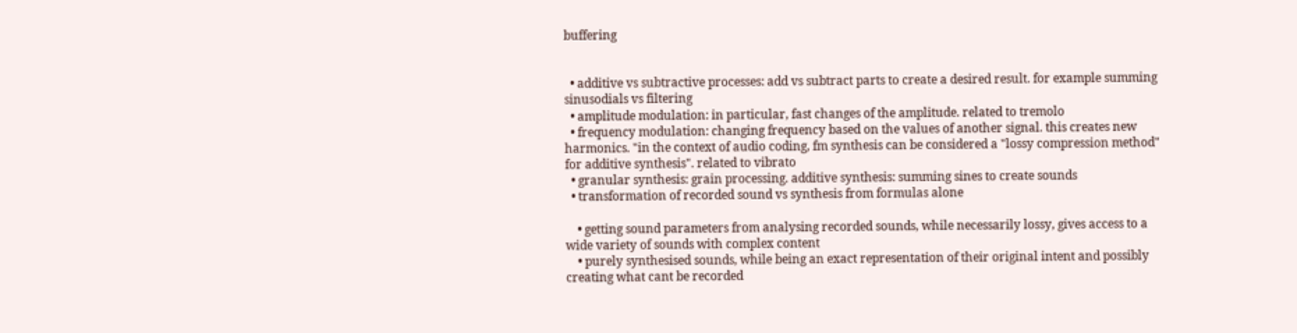buffering


  • additive vs subtractive processes: add vs subtract parts to create a desired result. for example summing sinusodials vs filtering
  • amplitude modulation: in particular, fast changes of the amplitude. related to tremolo
  • frequency modulation: changing frequency based on the values of another signal. this creates new harmonics. "in the context of audio coding, fm synthesis can be considered a "lossy compression method" for additive synthesis". related to vibrato
  • granular synthesis: grain processing. additive synthesis: summing sines to create sounds
  • transformation of recorded sound vs synthesis from formulas alone

    • getting sound parameters from analysing recorded sounds, while necessarily lossy, gives access to a wide variety of sounds with complex content
    • purely synthesised sounds, while being an exact representation of their original intent and possibly creating what cant be recorded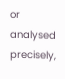or analysed precisely,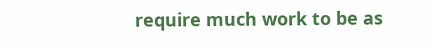require much work to be as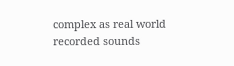complex as real world recorded sounds